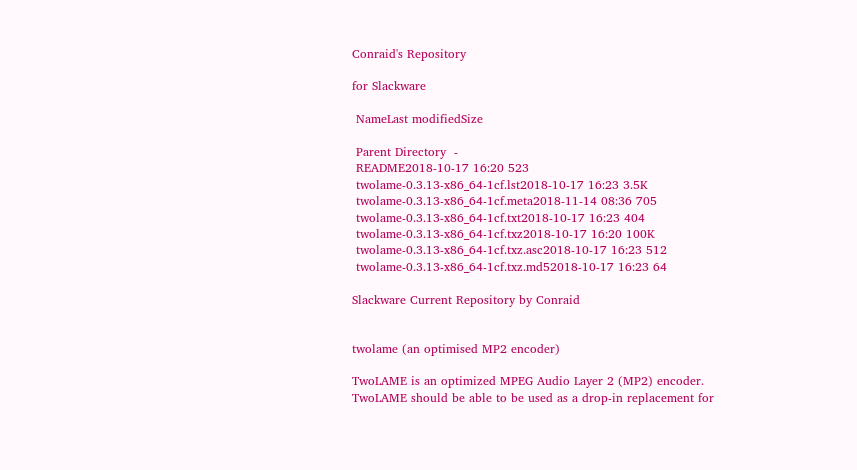Conraid's Repository

for Slackware

 NameLast modifiedSize

 Parent Directory  -
 README2018-10-17 16:20 523
 twolame-0.3.13-x86_64-1cf.lst2018-10-17 16:23 3.5K
 twolame-0.3.13-x86_64-1cf.meta2018-11-14 08:36 705
 twolame-0.3.13-x86_64-1cf.txt2018-10-17 16:23 404
 twolame-0.3.13-x86_64-1cf.txz2018-10-17 16:20 100K
 twolame-0.3.13-x86_64-1cf.txz.asc2018-10-17 16:23 512
 twolame-0.3.13-x86_64-1cf.txz.md52018-10-17 16:23 64

Slackware Current Repository by Conraid


twolame (an optimised MP2 encoder)

TwoLAME is an optimized MPEG Audio Layer 2 (MP2) encoder.
TwoLAME should be able to be used as a drop-in replacement for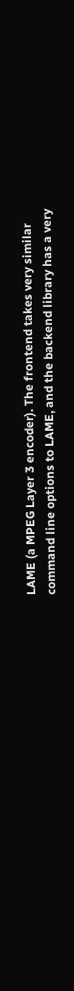LAME (a MPEG Layer 3 encoder). The frontend takes very similar
command line options to LAME, and the backend library has a very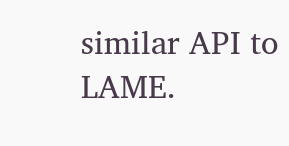similar API to LAME.